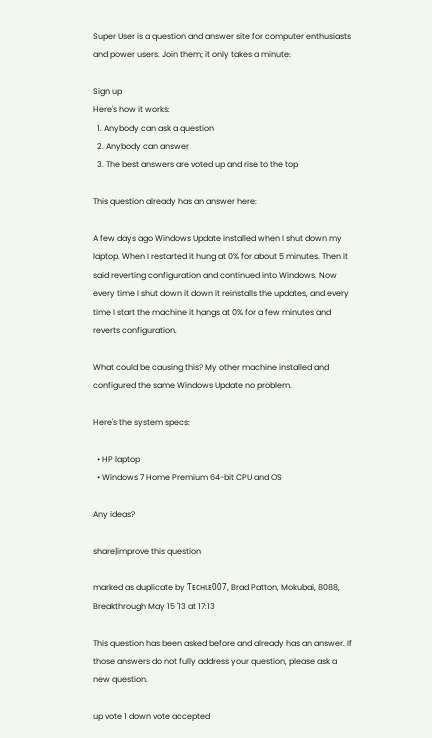Super User is a question and answer site for computer enthusiasts and power users. Join them; it only takes a minute:

Sign up
Here's how it works:
  1. Anybody can ask a question
  2. Anybody can answer
  3. The best answers are voted up and rise to the top

This question already has an answer here:

A few days ago Windows Update installed when I shut down my laptop. When I restarted it hung at 0% for about 5 minutes. Then it said reverting configuration and continued into Windows. Now every time I shut down it down it reinstalls the updates, and every time I start the machine it hangs at 0% for a few minutes and reverts configuration.

What could be causing this? My other machine installed and configured the same Windows Update no problem.

Here's the system specs:

  • HP laptop
  • Windows 7 Home Premium 64-bit CPU and OS

Any ideas?

share|improve this question

marked as duplicate by Ƭᴇcʜιᴇ007, Brad Patton, Mokubai, 8088, Breakthrough May 15 '13 at 17:13

This question has been asked before and already has an answer. If those answers do not fully address your question, please ask a new question.

up vote 1 down vote accepted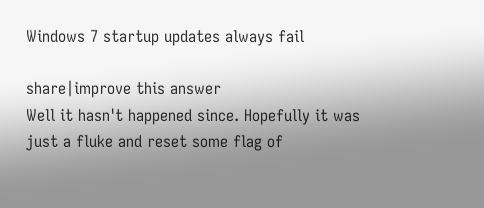Windows 7 startup updates always fail

share|improve this answer
Well it hasn't happened since. Hopefully it was just a fluke and reset some flag of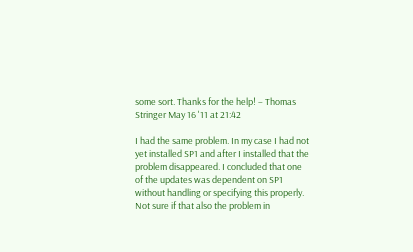some sort. Thanks for the help! – Thomas Stringer May 16 '11 at 21:42

I had the same problem. In my case I had not yet installed SP1 and after I installed that the problem disappeared. I concluded that one of the updates was dependent on SP1 without handling or specifying this properly. Not sure if that also the problem in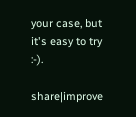your case, but it's easy to try :-).

share|improve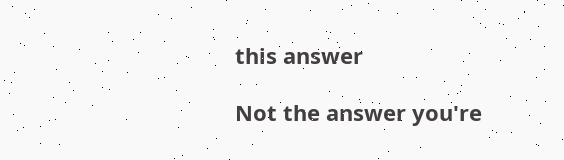this answer

Not the answer you're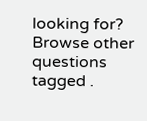looking for? Browse other questions tagged .